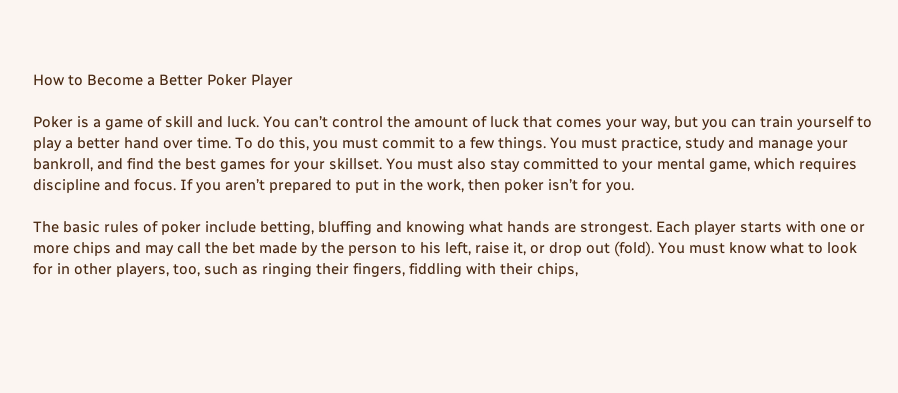How to Become a Better Poker Player

Poker is a game of skill and luck. You can’t control the amount of luck that comes your way, but you can train yourself to play a better hand over time. To do this, you must commit to a few things. You must practice, study and manage your bankroll, and find the best games for your skillset. You must also stay committed to your mental game, which requires discipline and focus. If you aren’t prepared to put in the work, then poker isn’t for you.

The basic rules of poker include betting, bluffing and knowing what hands are strongest. Each player starts with one or more chips and may call the bet made by the person to his left, raise it, or drop out (fold). You must know what to look for in other players, too, such as ringing their fingers, fiddling with their chips,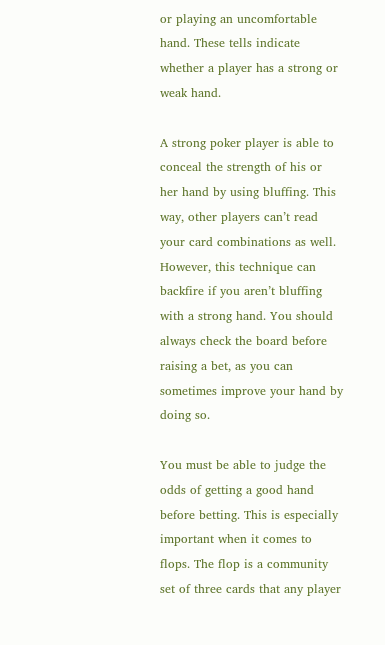or playing an uncomfortable hand. These tells indicate whether a player has a strong or weak hand.

A strong poker player is able to conceal the strength of his or her hand by using bluffing. This way, other players can’t read your card combinations as well. However, this technique can backfire if you aren’t bluffing with a strong hand. You should always check the board before raising a bet, as you can sometimes improve your hand by doing so.

You must be able to judge the odds of getting a good hand before betting. This is especially important when it comes to flops. The flop is a community set of three cards that any player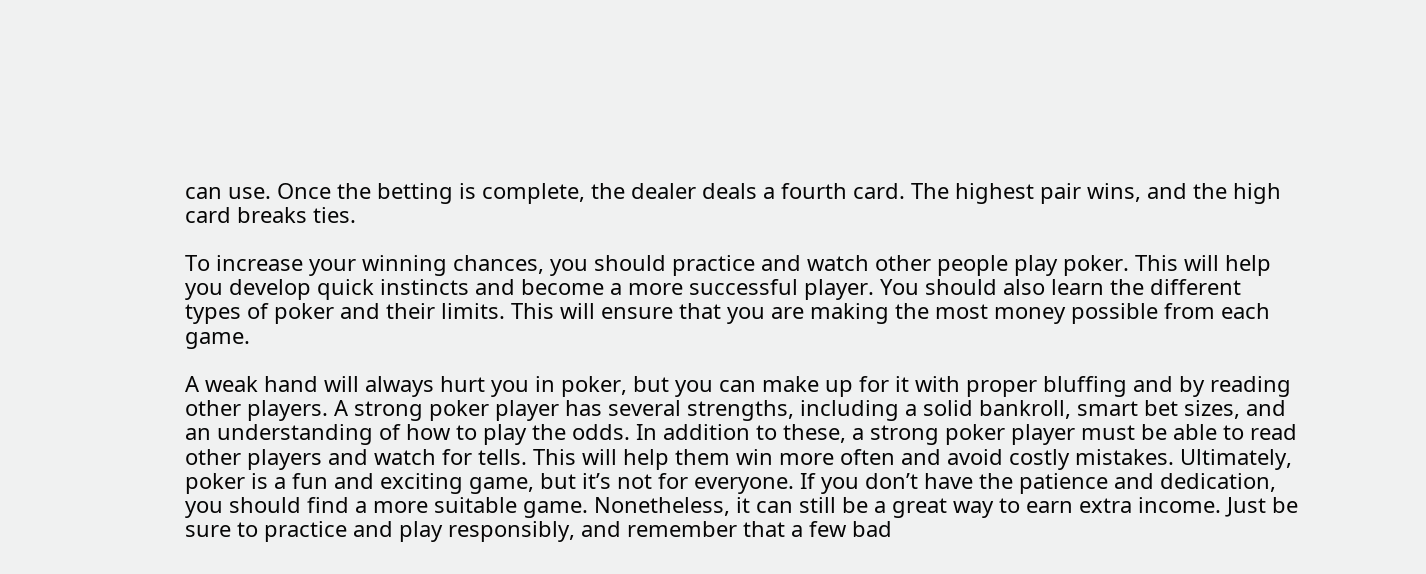can use. Once the betting is complete, the dealer deals a fourth card. The highest pair wins, and the high card breaks ties.

To increase your winning chances, you should practice and watch other people play poker. This will help you develop quick instincts and become a more successful player. You should also learn the different types of poker and their limits. This will ensure that you are making the most money possible from each game.

A weak hand will always hurt you in poker, but you can make up for it with proper bluffing and by reading other players. A strong poker player has several strengths, including a solid bankroll, smart bet sizes, and an understanding of how to play the odds. In addition to these, a strong poker player must be able to read other players and watch for tells. This will help them win more often and avoid costly mistakes. Ultimately, poker is a fun and exciting game, but it’s not for everyone. If you don’t have the patience and dedication, you should find a more suitable game. Nonetheless, it can still be a great way to earn extra income. Just be sure to practice and play responsibly, and remember that a few bad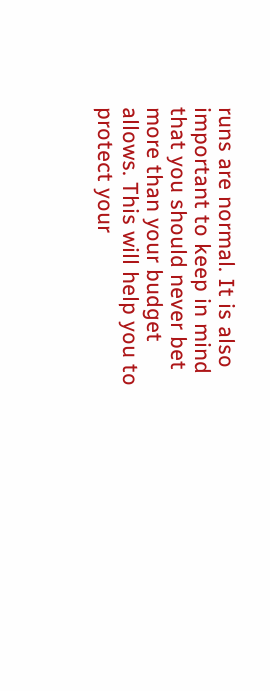runs are normal. It is also important to keep in mind that you should never bet more than your budget allows. This will help you to protect your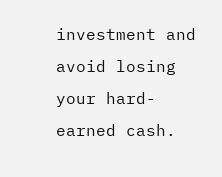investment and avoid losing your hard-earned cash.